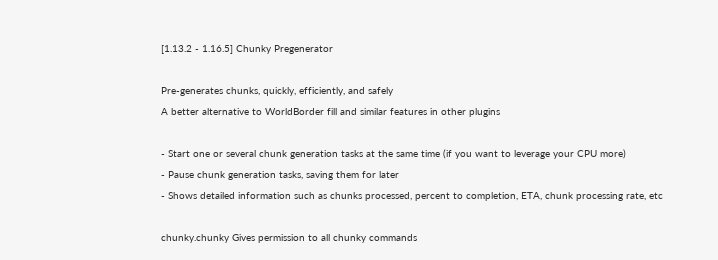[1.13.2 - 1.16.5] Chunky Pregenerator

Pre-generates chunks, quickly, efficiently, and safely
A better alternative to WorldBorder fill and similar features in other plugins

- Start one or several chunk generation tasks at the same time (if you want to leverage your CPU more)
- Pause chunk generation tasks, saving them for later
- Shows detailed information such as chunks processed, percent to completion, ETA, chunk processing rate, etc

chunky.chunky Gives permission to all chunky commands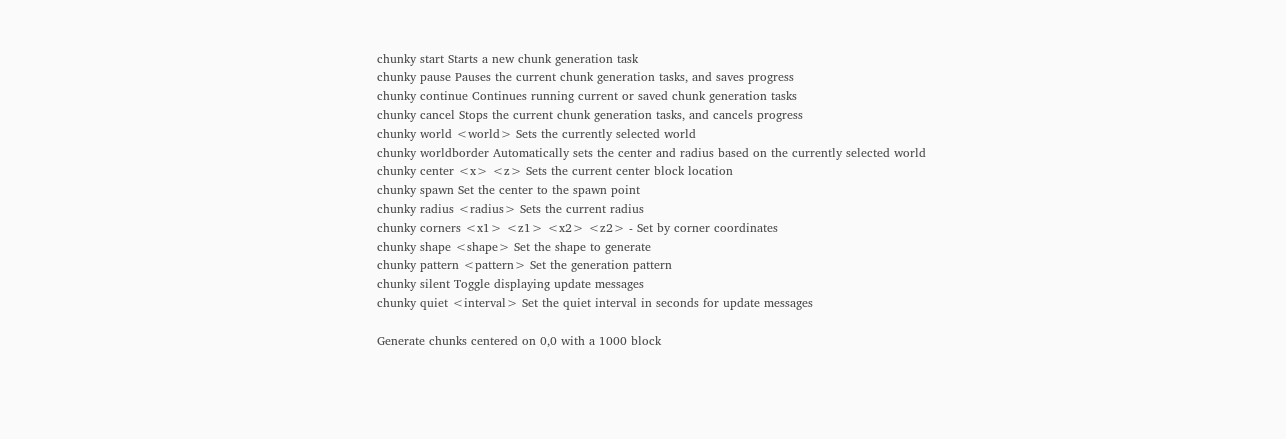chunky start Starts a new chunk generation task
chunky pause Pauses the current chunk generation tasks, and saves progress
chunky continue Continues running current or saved chunk generation tasks
chunky cancel Stops the current chunk generation tasks, and cancels progress
chunky world <world> Sets the currently selected world
chunky worldborder Automatically sets the center and radius based on the currently selected world
chunky center <x> <z> Sets the current center block location
chunky spawn Set the center to the spawn point
chunky radius <radius> Sets the current radius
chunky corners <x1> <z1> <x2> <z2> - Set by corner coordinates
chunky shape <shape> Set the shape to generate
chunky pattern <pattern> Set the generation pattern
chunky silent Toggle displaying update messages
chunky quiet <interval> Set the quiet interval in seconds for update messages

Generate chunks centered on 0,0 with a 1000 block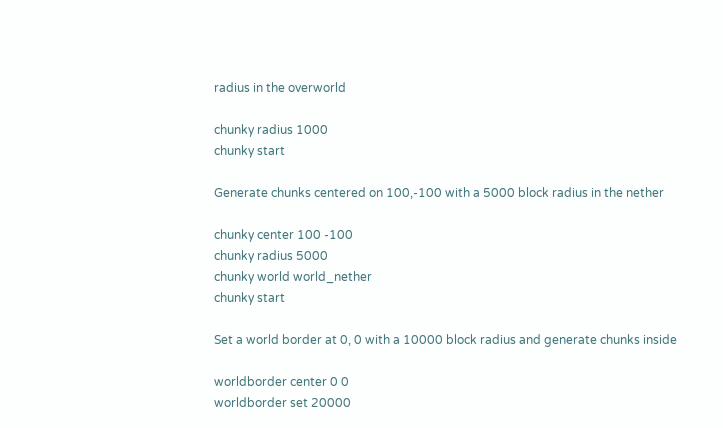radius in the overworld

chunky radius 1000
chunky start

Generate chunks centered on 100,-100 with a 5000 block radius in the nether

chunky center 100 -100
chunky radius 5000
chunky world world_nether
chunky start

Set a world border at 0, 0 with a 10000 block radius and generate chunks inside

worldborder center 0 0
worldborder set 20000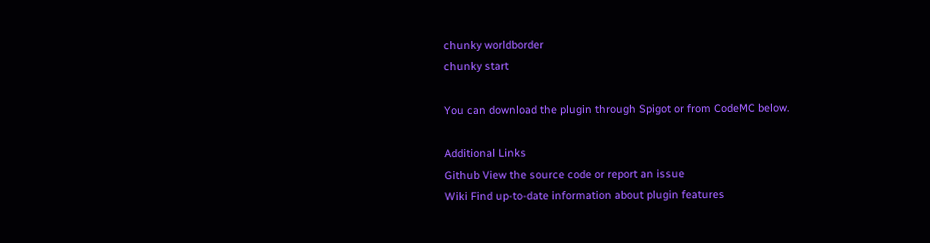chunky worldborder
chunky start

You can download the plugin through Spigot or from CodeMC below.

Additional Links
Github View the source code or report an issue
Wiki Find up-to-date information about plugin features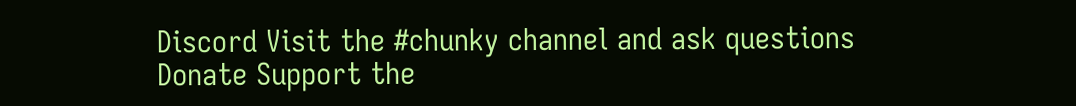Discord Visit the #chunky channel and ask questions
Donate Support the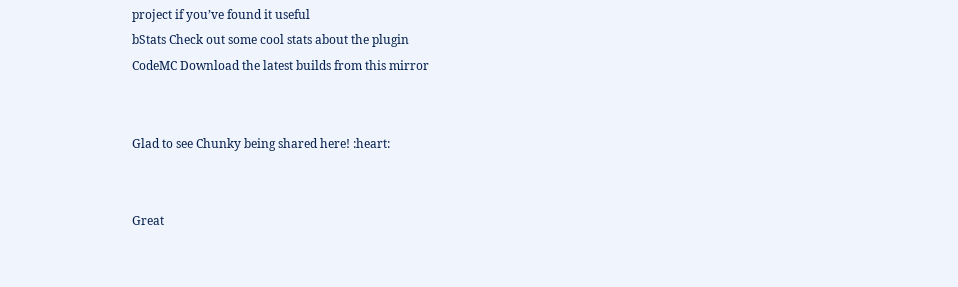project if you’ve found it useful
bStats Check out some cool stats about the plugin
CodeMC Download the latest builds from this mirror


Glad to see Chunky being shared here! :heart:


Great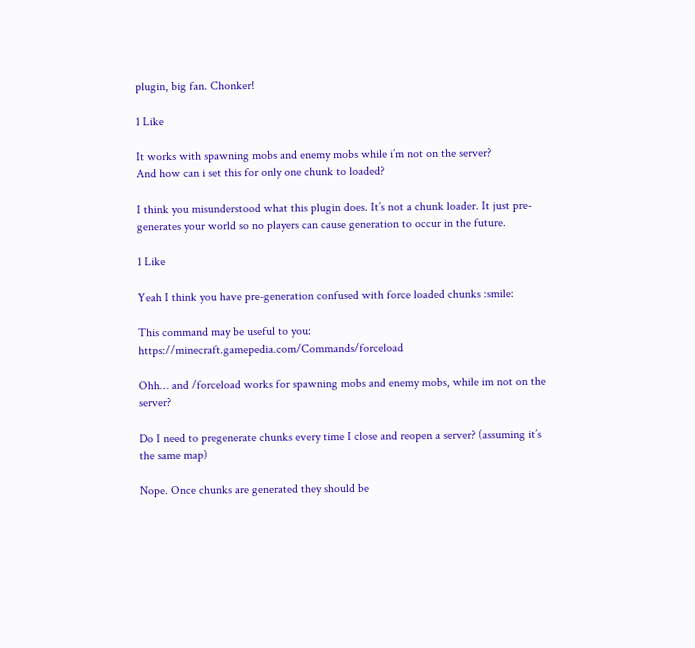plugin, big fan. Chonker!

1 Like

It works with spawning mobs and enemy mobs while i’m not on the server?
And how can i set this for only one chunk to loaded?

I think you misunderstood what this plugin does. It’s not a chunk loader. It just pre-generates your world so no players can cause generation to occur in the future.

1 Like

Yeah I think you have pre-generation confused with force loaded chunks :smile:

This command may be useful to you: https://minecraft.gamepedia.com/Commands/forceload

Ohh… and /forceload works for spawning mobs and enemy mobs, while im not on the server?

Do I need to pregenerate chunks every time I close and reopen a server? (assuming it’s the same map)

Nope. Once chunks are generated they should be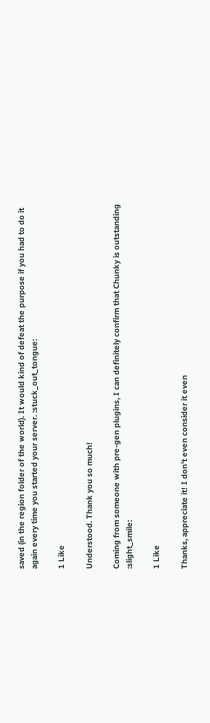saved (in the region folder of the world). It would kind of defeat the purpose if you had to do it again every time you started your server. :stuck_out_tongue:

1 Like

Understood. Thank you so much!

Coming from someone with pre-gen plugins, I can definitely confirm that Chunky is outstanding :slight_smile:

1 Like

Thanks, appreciate it! I don’t even consider it even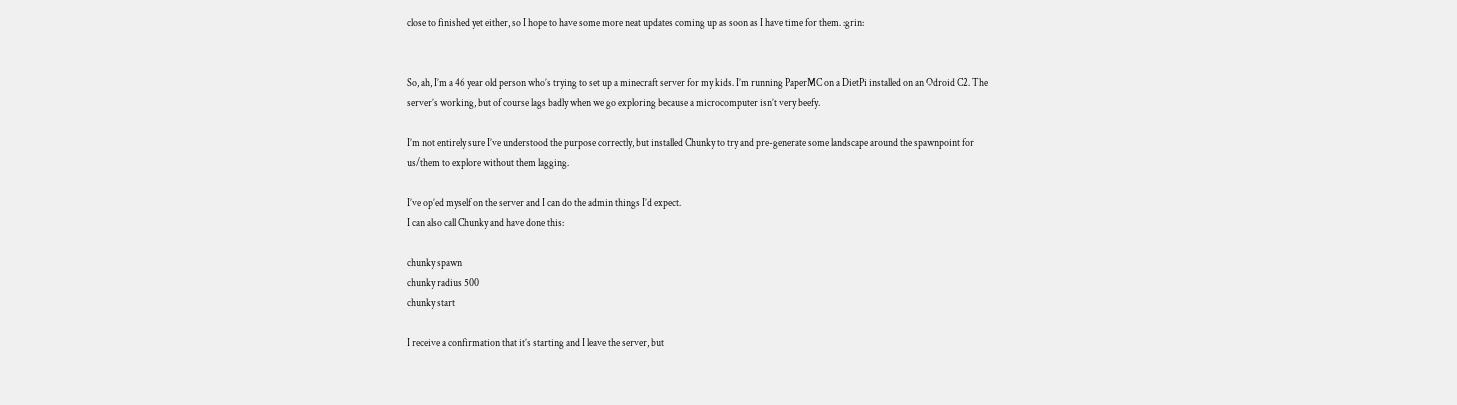close to finished yet either, so I hope to have some more neat updates coming up as soon as I have time for them. :grin:


So, ah, I’m a 46 year old person who’s trying to set up a minecraft server for my kids. I’m running PaperMC on a DietPi installed on an Odroid C2. The server’s working, but of course lags badly when we go exploring because a microcomputer isn’t very beefy.

I’m not entirely sure I’ve understood the purpose correctly, but installed Chunky to try and pre-generate some landscape around the spawnpoint for us/them to explore without them lagging.

I’ve op’ed myself on the server and I can do the admin things I’d expect.
I can also call Chunky and have done this:

chunky spawn
chunky radius 500
chunky start

I receive a confirmation that it’s starting and I leave the server, but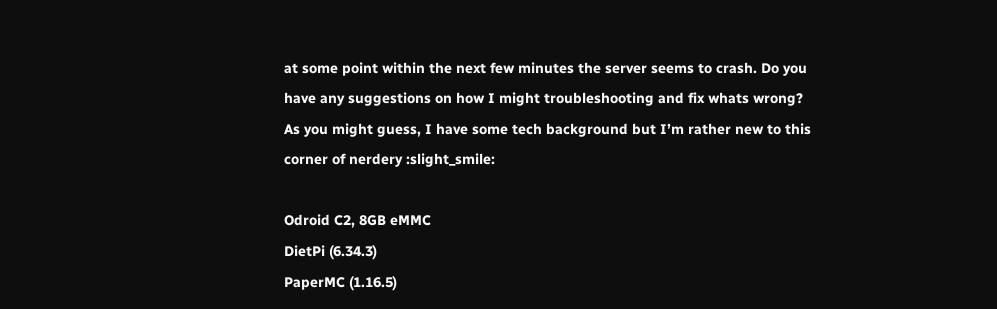at some point within the next few minutes the server seems to crash. Do you have any suggestions on how I might troubleshooting and fix whats wrong? As you might guess, I have some tech background but I’m rather new to this corner of nerdery :slight_smile:

Odroid C2, 8GB eMMC
DietPi (6.34.3)
PaperMC (1.16.5)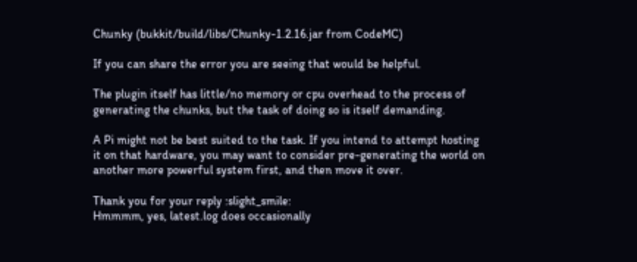Chunky (bukkit/build/libs/Chunky-1.2.16.jar from CodeMC)

If you can share the error you are seeing that would be helpful.

The plugin itself has little/no memory or cpu overhead to the process of generating the chunks, but the task of doing so is itself demanding.

A Pi might not be best suited to the task. If you intend to attempt hosting it on that hardware, you may want to consider pre-generating the world on another more powerful system first, and then move it over.

Thank you for your reply :slight_smile:
Hmmmm, yes, latest.log does occasionally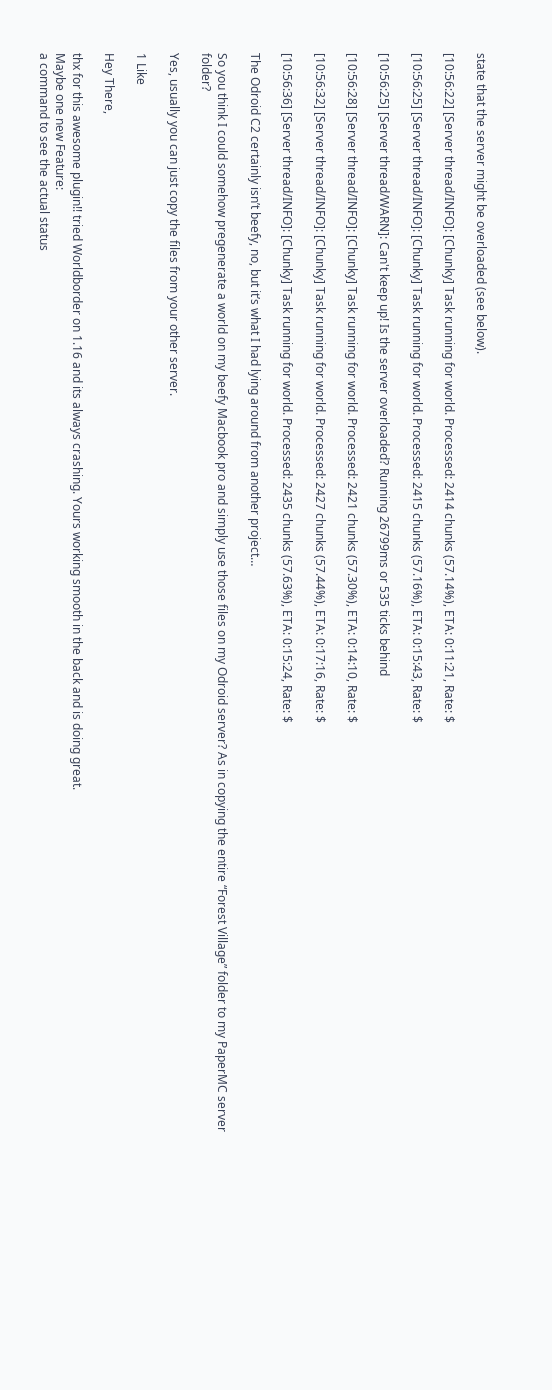state that the server might be overloaded (see below).

[10:56:22] [Server thread/INFO]: [Chunky] Task running for world. Processed: 2414 chunks (57.14%), ETA: 0:11:21, Rate: $

[10:56:25] [Server thread/INFO]: [Chunky] Task running for world. Processed: 2415 chunks (57.16%), ETA: 0:15:43, Rate: $

[10:56:25] [Server thread/WARN]: Can't keep up! Is the server overloaded? Running 26799ms or 535 ticks behind

[10:56:28] [Server thread/INFO]: [Chunky] Task running for world. Processed: 2421 chunks (57.30%), ETA: 0:14:10, Rate: $

[10:56:32] [Server thread/INFO]: [Chunky] Task running for world. Processed: 2427 chunks (57.44%), ETA: 0:17:16, Rate: $

[10:56:36] [Server thread/INFO]: [Chunky] Task running for world. Processed: 2435 chunks (57.63%), ETA: 0:15:24, Rate: $

The Odroid C2 certainly isn’t beefy, no, but it’s what I had lying around from another project…

So you think I could somehow pregenerate a world on my beefy Macbook pro and simply use those files on my Odroid server? As in copying the entire “Forest Village” folder to my PaperMC server folder?

Yes, usually you can just copy the files from your other server.

1 Like

Hey There,

thx for this awesome plugin!! tried Worldborder on 1.16 and its always crashing. Yours working smooth in the back and is doing great.
Maybe one new Feature:
a command to see the actual status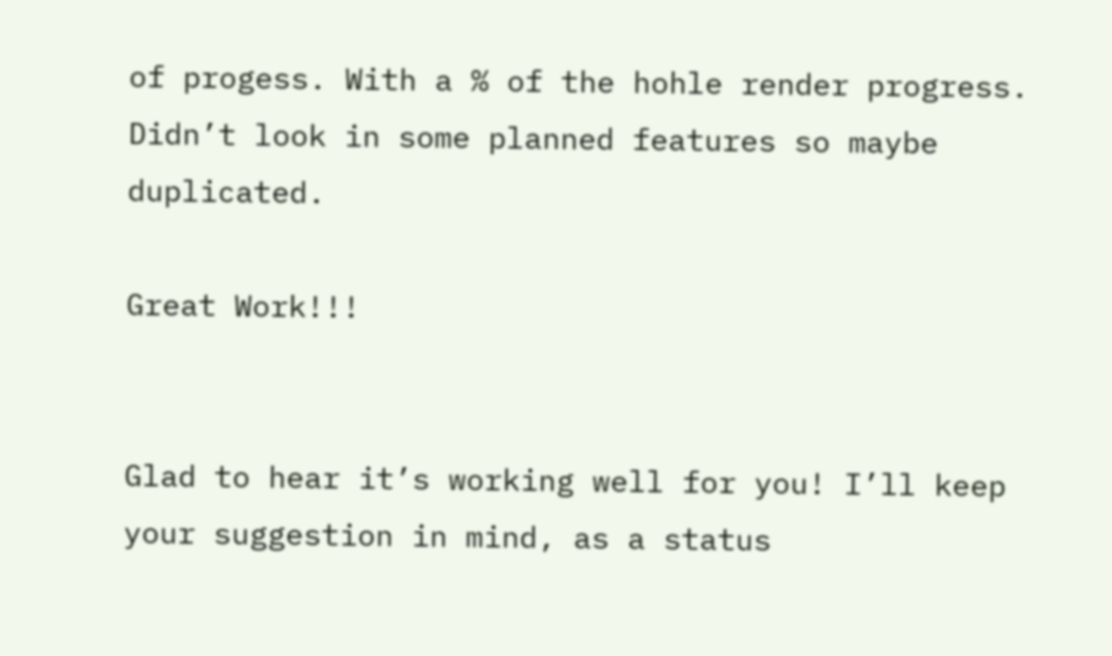of progess. With a % of the hohle render progress. Didn’t look in some planned features so maybe duplicated.

Great Work!!!


Glad to hear it’s working well for you! I’ll keep your suggestion in mind, as a status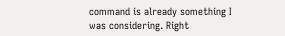command is already something I was considering. Right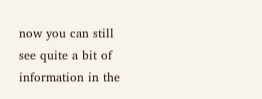now you can still see quite a bit of information in the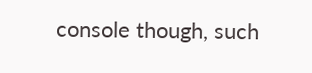console though, such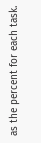as the percent for each task.